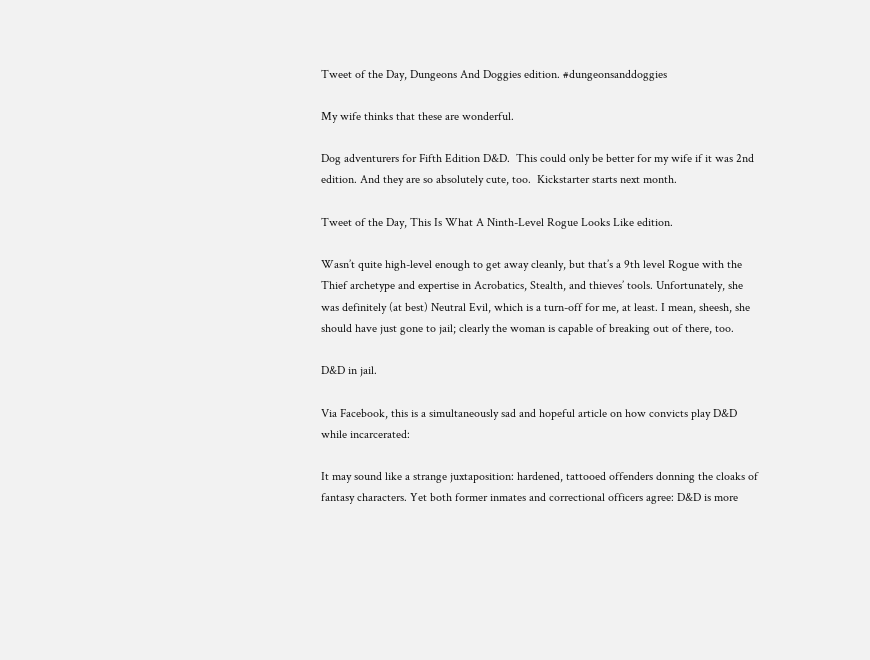Tweet of the Day, Dungeons And Doggies edition. #dungeonsanddoggies

My wife thinks that these are wonderful.

Dog adventurers for Fifth Edition D&D.  This could only be better for my wife if it was 2nd edition. And they are so absolutely cute, too.  Kickstarter starts next month.

Tweet of the Day, This Is What A Ninth-Level Rogue Looks Like edition.

Wasn’t quite high-level enough to get away cleanly, but that’s a 9th level Rogue with the Thief archetype and expertise in Acrobatics, Stealth, and thieves’ tools. Unfortunately, she was definitely (at best) Neutral Evil, which is a turn-off for me, at least. I mean, sheesh, she should have just gone to jail; clearly the woman is capable of breaking out of there, too.

D&D in jail.

Via Facebook, this is a simultaneously sad and hopeful article on how convicts play D&D while incarcerated:

It may sound like a strange juxtaposition: hardened, tattooed offenders donning the cloaks of fantasy characters. Yet both former inmates and correctional officers agree: D&D is more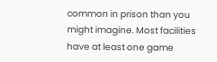common in prison than you might imagine. Most facilities have at least one game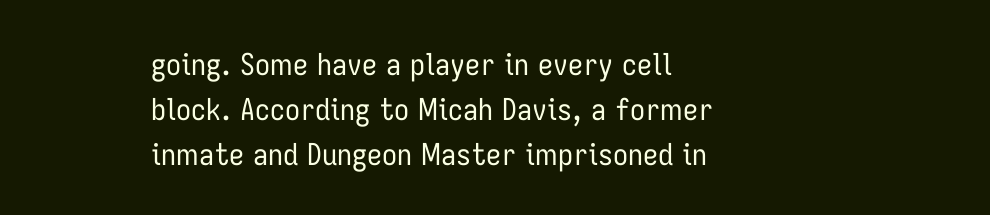going. Some have a player in every cell block. According to Micah Davis, a former inmate and Dungeon Master imprisoned in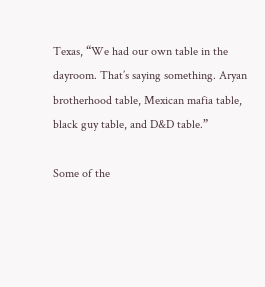Texas, “We had our own table in the dayroom. That’s saying something. Aryan brotherhood table, Mexican mafia table, black guy table, and D&D table.”

Some of the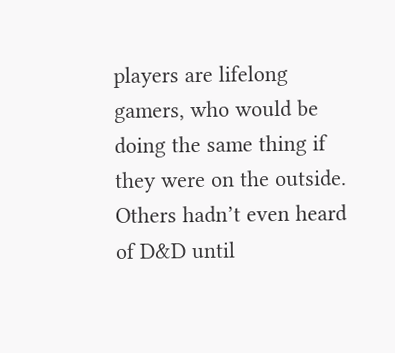players are lifelong gamers, who would be doing the same thing if they were on the outside. Others hadn’t even heard of D&D until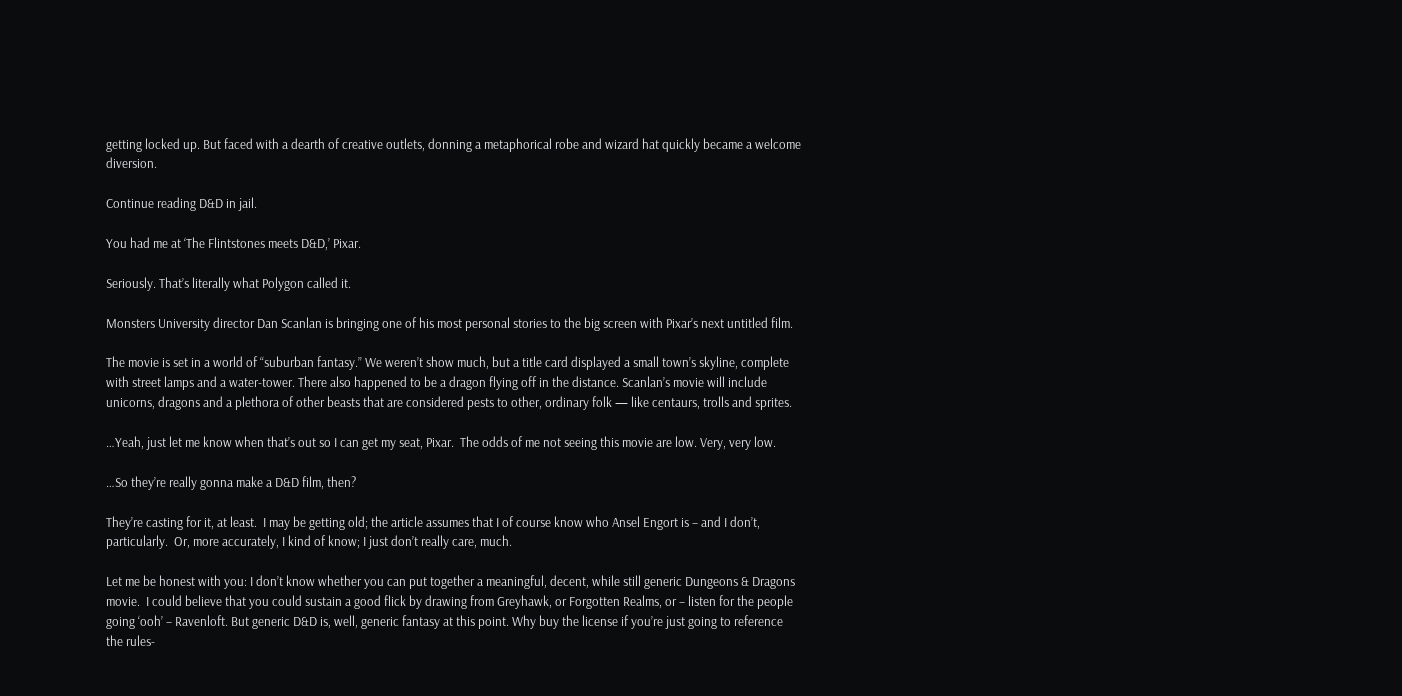getting locked up. But faced with a dearth of creative outlets, donning a metaphorical robe and wizard hat quickly became a welcome diversion.

Continue reading D&D in jail.

You had me at ‘The Flintstones meets D&D,’ Pixar.

Seriously. That’s literally what Polygon called it.

Monsters University director Dan Scanlan is bringing one of his most personal stories to the big screen with Pixar’s next untitled film.

The movie is set in a world of “suburban fantasy.” We weren’t show much, but a title card displayed a small town’s skyline, complete with street lamps and a water-tower. There also happened to be a dragon flying off in the distance. Scanlan’s movie will include unicorns, dragons and a plethora of other beasts that are considered pests to other, ordinary folk — like centaurs, trolls and sprites.

…Yeah, just let me know when that’s out so I can get my seat, Pixar.  The odds of me not seeing this movie are low. Very, very low.

…So they’re really gonna make a D&D film, then?

They’re casting for it, at least.  I may be getting old; the article assumes that I of course know who Ansel Engort is – and I don’t, particularly.  Or, more accurately, I kind of know; I just don’t really care, much.

Let me be honest with you: I don’t know whether you can put together a meaningful, decent, while still generic Dungeons & Dragons movie.  I could believe that you could sustain a good flick by drawing from Greyhawk, or Forgotten Realms, or – listen for the people going ‘ooh’ – Ravenloft. But generic D&D is, well, generic fantasy at this point. Why buy the license if you’re just going to reference the rules-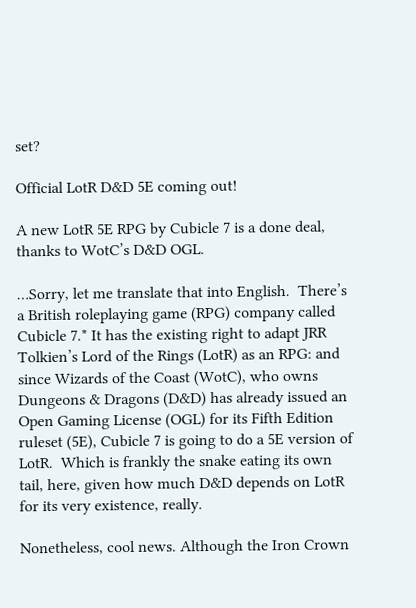set?

Official LotR D&D 5E coming out!

A new LotR 5E RPG by Cubicle 7 is a done deal, thanks to WotC’s D&D OGL.

…Sorry, let me translate that into English.  There’s a British roleplaying game (RPG) company called Cubicle 7.* It has the existing right to adapt JRR Tolkien’s Lord of the Rings (LotR) as an RPG: and since Wizards of the Coast (WotC), who owns Dungeons & Dragons (D&D) has already issued an Open Gaming License (OGL) for its Fifth Edition ruleset (5E), Cubicle 7 is going to do a 5E version of LotR.  Which is frankly the snake eating its own tail, here, given how much D&D depends on LotR for its very existence, really.

Nonetheless, cool news. Although the Iron Crown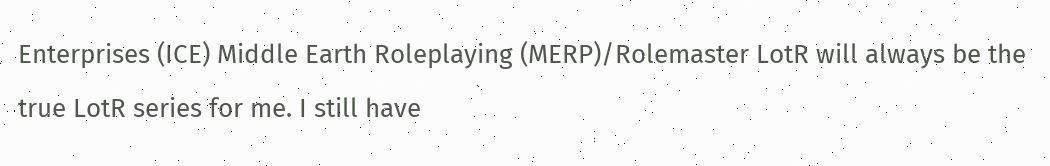Enterprises (ICE) Middle Earth Roleplaying (MERP)/Rolemaster LotR will always be the true LotR series for me. I still have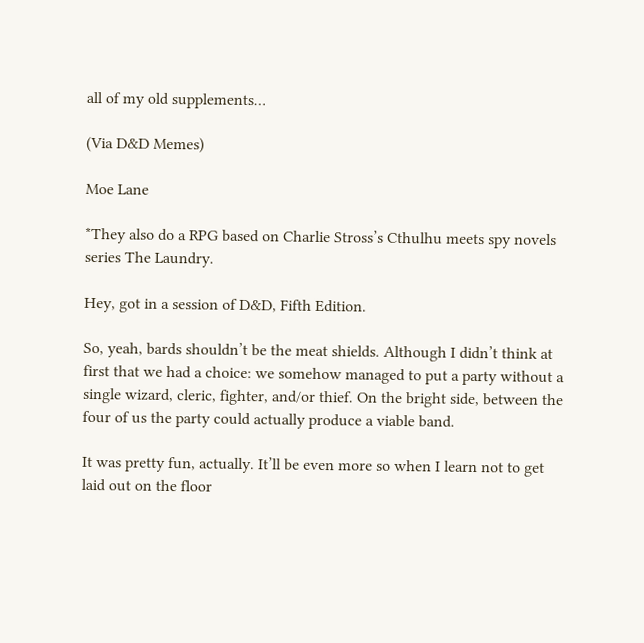all of my old supplements…

(Via D&D Memes)

Moe Lane

*They also do a RPG based on Charlie Stross’s Cthulhu meets spy novels series The Laundry.

Hey, got in a session of D&D, Fifth Edition.

So, yeah, bards shouldn’t be the meat shields. Although I didn’t think at first that we had a choice: we somehow managed to put a party without a single wizard, cleric, fighter, and/or thief. On the bright side, between the four of us the party could actually produce a viable band.

It was pretty fun, actually. It’ll be even more so when I learn not to get laid out on the floor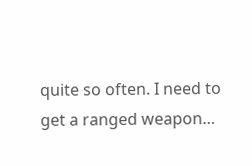quite so often. I need to get a ranged weapon…